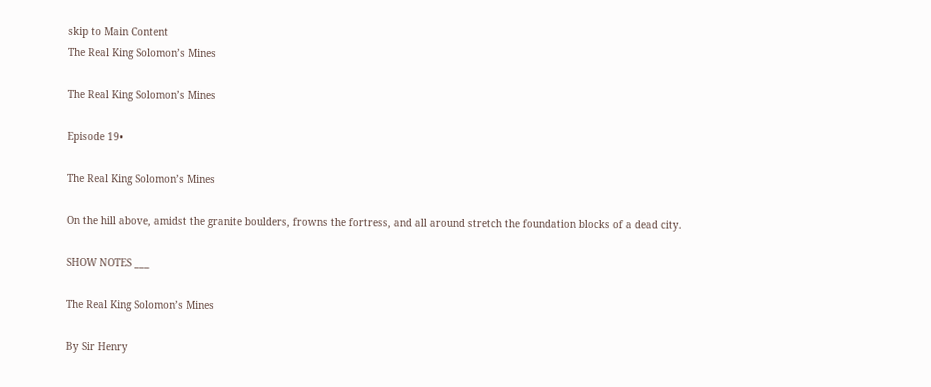skip to Main Content
The Real King Solomon’s Mines

The Real King Solomon’s Mines

Episode 19•

The Real King Solomon’s Mines

On the hill above, amidst the granite boulders, frowns the fortress, and all around stretch the foundation blocks of a dead city.

SHOW NOTES ___

The Real King Solomon’s Mines

By Sir Henry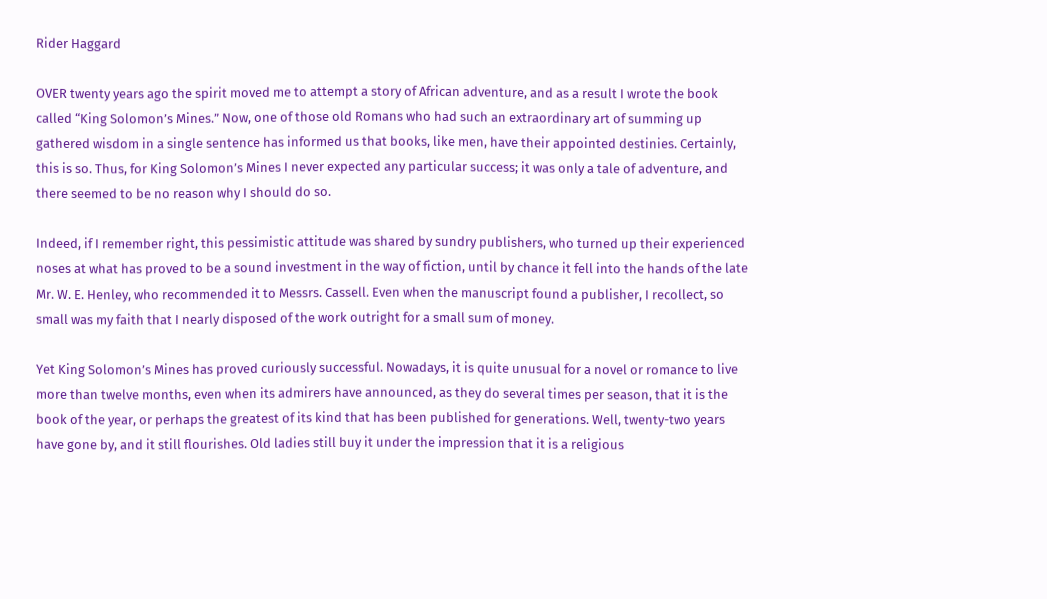Rider Haggard

OVER twenty years ago the spirit moved me to attempt a story of African adventure, and as a result I wrote the book called “King Solomon’s Mines.” Now, one of those old Romans who had such an extraordinary art of summing up gathered wisdom in a single sentence has informed us that books, like men, have their appointed destinies. Certainly, this is so. Thus, for King Solomon’s Mines I never expected any particular success; it was only a tale of adventure, and there seemed to be no reason why I should do so.

Indeed, if I remember right, this pessimistic attitude was shared by sundry publishers, who turned up their experienced noses at what has proved to be a sound investment in the way of fiction, until by chance it fell into the hands of the late Mr. W. E. Henley, who recommended it to Messrs. Cassell. Even when the manuscript found a publisher, I recollect, so small was my faith that I nearly disposed of the work outright for a small sum of money.

Yet King Solomon’s Mines has proved curiously successful. Nowadays, it is quite unusual for a novel or romance to live more than twelve months, even when its admirers have announced, as they do several times per season, that it is the book of the year, or perhaps the greatest of its kind that has been published for generations. Well, twenty-two years have gone by, and it still flourishes. Old ladies still buy it under the impression that it is a religious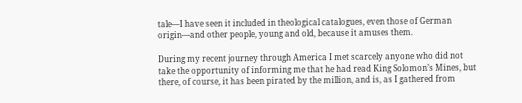tale—I have seen it included in theological catalogues, even those of German origin—and other people, young and old, because it amuses them.

During my recent journey through America I met scarcely anyone who did not take the opportunity of informing me that he had read King Solomon’s Mines, but there, of course, it has been pirated by the million, and is, as I gathered from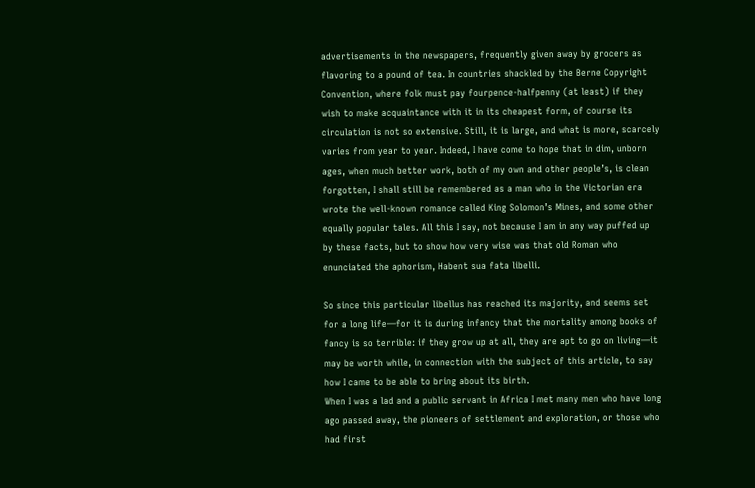advertisements in the newspapers, frequently given away by grocers as flavoring to a pound of tea. In countries shackled by the Berne Copyright Convention, where folk must pay fourpence-halfpenny (at least) if they wish to make acquaintance with it in its cheapest form, of course its circulation is not so extensive. Still, it is large, and what is more, scarcely varies from year to year. Indeed, I have come to hope that in dim, unborn ages, when much better work, both of my own and other people’s, is clean forgotten, I shall still be remembered as a man who in the Victorian era wrote the well-known romance called King Solomon’s Mines, and some other equally popular tales. All this I say, not because I am in any way puffed up by these facts, but to show how very wise was that old Roman who enunciated the aphorism, Habent sua fata libelli.

So since this particular libellus has reached its majority, and seems set for a long life—for it is during infancy that the mortality among books of fancy is so terrible: if they grow up at all, they are apt to go on living—it may be worth while, in connection with the subject of this article, to say how I came to be able to bring about its birth.
When I was a lad and a public servant in Africa I met many men who have long ago passed away, the pioneers of settlement and exploration, or those who had first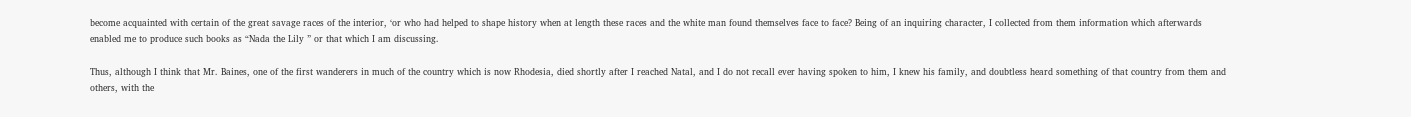become acquainted with certain of the great savage races of the interior, ‘or who had helped to shape history when at length these races and the white man found themselves face to face? Being of an inquiring character, I collected from them information which afterwards enabled me to produce such books as “Nada the Lily ” or that which I am discussing.

Thus, although I think that Mr. Baines, one of the first wanderers in much of the country which is now Rhodesia, died shortly after I reached Natal, and I do not recall ever having spoken to him, I knew his family, and doubtless heard something of that country from them and others, with the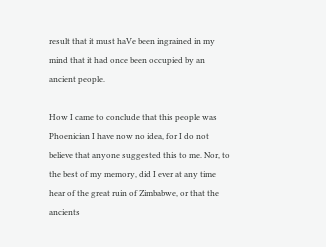result that it must haVe been ingrained in my mind that it had once been occupied by an ancient people.

How I came to conclude that this people was Phoenician I have now no idea, for I do not believe that anyone suggested this to me. Nor, to the best of my memory, did I ever at any time hear of the great ruin of Zimbabwe, or that the ancients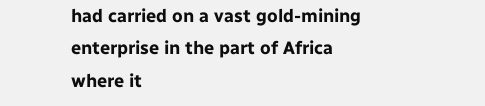had carried on a vast gold-mining enterprise in the part of Africa where it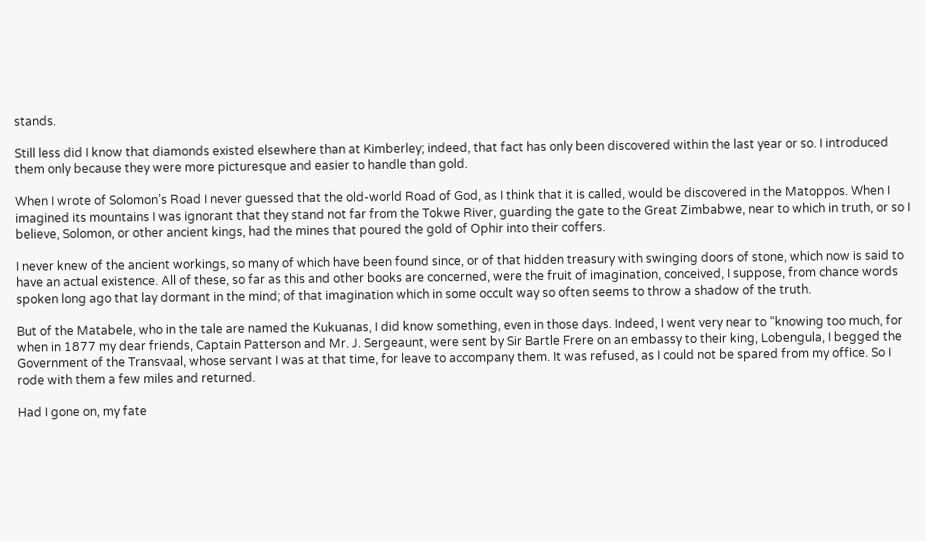stands.

Still less did I know that diamonds existed elsewhere than at Kimberley; indeed, that fact has only been discovered within the last year or so. I introduced them only because they were more picturesque and easier to handle than gold.

When I wrote of Solomon’s Road I never guessed that the old-world Road of God, as I think that it is called, would be discovered in the Matoppos. When I imagined its mountains I was ignorant that they stand not far from the Tokwe River, guarding the gate to the Great Zimbabwe, near to which in truth, or so I believe, Solomon, or other ancient kings, had the mines that poured the gold of Ophir into their coffers.

I never knew of the ancient workings, so many of which have been found since, or of that hidden treasury with swinging doors of stone, which now is said to have an actual existence. All of these, so far as this and other books are concerned, were the fruit of imagination, conceived, I suppose, from chance words spoken long ago that lay dormant in the mind; of that imagination which in some occult way so often seems to throw a shadow of the truth.

But of the Matabele, who in the tale are named the Kukuanas, I did know something, even in those days. Indeed, I went very near to “knowing too much, for when in 1877 my dear friends, Captain Patterson and Mr. J. Sergeaunt, were sent by Sir Bartle Frere on an embassy to their king, Lobengula, I begged the Government of the Transvaal, whose servant I was at that time, for leave to accompany them. It was refused, as I could not be spared from my office. So I rode with them a few miles and returned.

Had I gone on, my fate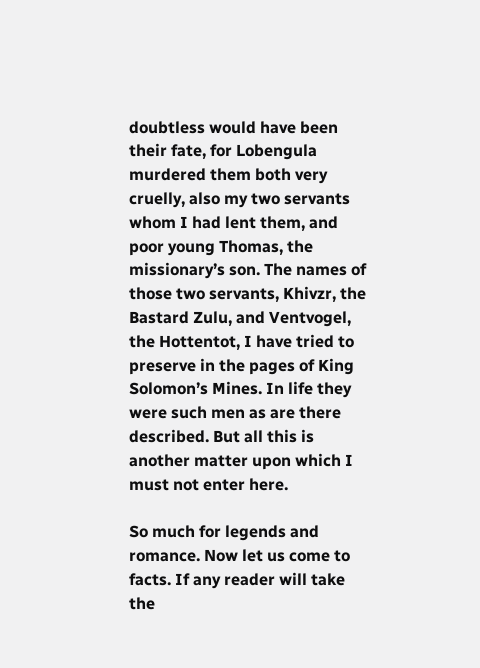doubtless would have been their fate, for Lobengula murdered them both very cruelly, also my two servants whom I had lent them, and poor young Thomas, the missionary’s son. The names of those two servants, Khivzr, the Bastard Zulu, and Ventvogel, the Hottentot, I have tried to preserve in the pages of King Solomon’s Mines. In life they were such men as are there described. But all this is another matter upon which I must not enter here.

So much for legends and romance. Now let us come to facts. If any reader will take the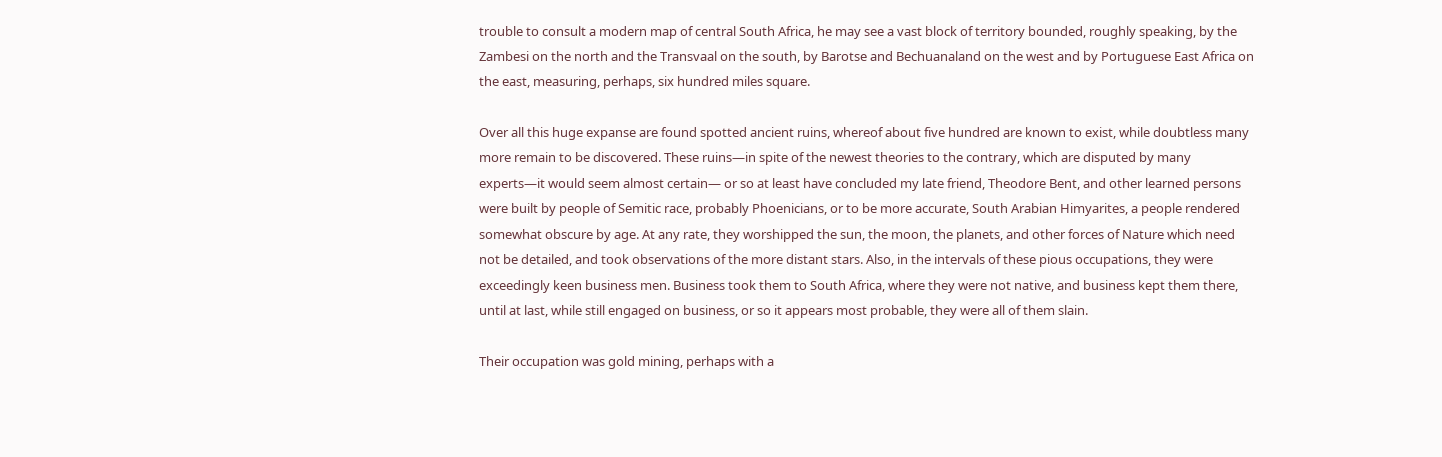trouble to consult a modern map of central South Africa, he may see a vast block of territory bounded, roughly speaking, by the Zambesi on the north and the Transvaal on the south, by Barotse and Bechuanaland on the west and by Portuguese East Africa on the east, measuring, perhaps, six hundred miles square.

Over all this huge expanse are found spotted ancient ruins, whereof about five hundred are known to exist, while doubtless many more remain to be discovered. These ruins—in spite of the newest theories to the contrary, which are disputed by many experts—it would seem almost certain— or so at least have concluded my late friend, Theodore Bent, and other learned persons were built by people of Semitic race, probably Phoenicians, or to be more accurate, South Arabian Himyarites, a people rendered somewhat obscure by age. At any rate, they worshipped the sun, the moon, the planets, and other forces of Nature which need not be detailed, and took observations of the more distant stars. Also, in the intervals of these pious occupations, they were exceedingly keen business men. Business took them to South Africa, where they were not native, and business kept them there, until at last, while still engaged on business, or so it appears most probable, they were all of them slain.

Their occupation was gold mining, perhaps with a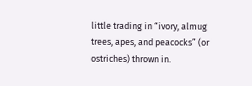little trading in “ivory, almug trees, apes, and peacocks” (or ostriches) thrown in.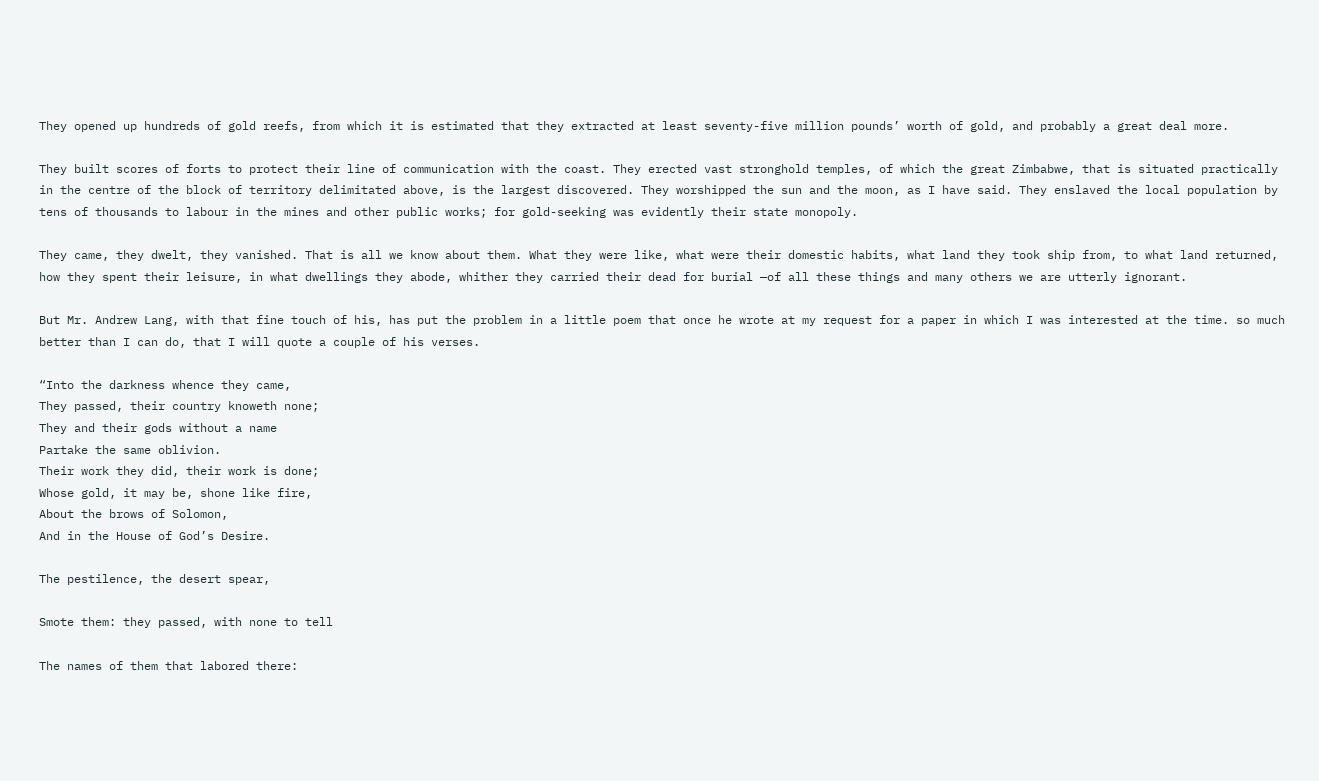They opened up hundreds of gold reefs, from which it is estimated that they extracted at least seventy-five million pounds’ worth of gold, and probably a great deal more.

They built scores of forts to protect their line of communication with the coast. They erected vast stronghold temples, of which the great Zimbabwe, that is situated practically in the centre of the block of territory delimitated above, is the largest discovered. They worshipped the sun and the moon, as I have said. They enslaved the local population by tens of thousands to labour in the mines and other public works; for gold-seeking was evidently their state monopoly.

They came, they dwelt, they vanished. That is all we know about them. What they were like, what were their domestic habits, what land they took ship from, to what land returned, how they spent their leisure, in what dwellings they abode, whither they carried their dead for burial —of all these things and many others we are utterly ignorant.

But Mr. Andrew Lang, with that fine touch of his, has put the problem in a little poem that once he wrote at my request for a paper in which I was interested at the time. so much better than I can do, that I will quote a couple of his verses.

“Into the darkness whence they came,
They passed, their country knoweth none;
They and their gods without a name
Partake the same oblivion.
Their work they did, their work is done;
Whose gold, it may be, shone like fire,
About the brows of Solomon,
And in the House of God’s Desire.

The pestilence, the desert spear,

Smote them: they passed, with none to tell

The names of them that labored there: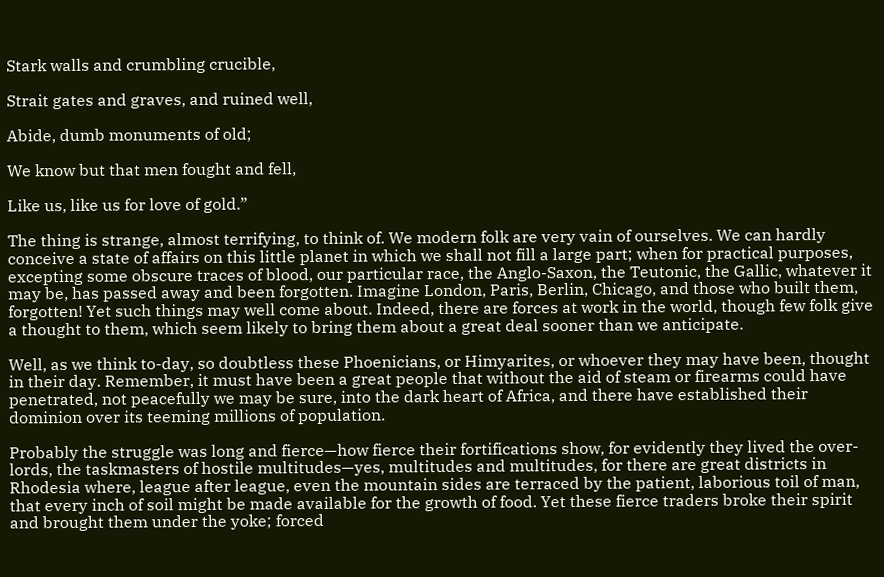Stark walls and crumbling crucible,

Strait gates and graves, and ruined well,

Abide, dumb monuments of old;

We know but that men fought and fell,

Like us, like us for love of gold.”

The thing is strange, almost terrifying, to think of. We modern folk are very vain of ourselves. We can hardly conceive a state of affairs on this little planet in which we shall not fill a large part; when for practical purposes, excepting some obscure traces of blood, our particular race, the Anglo-Saxon, the Teutonic, the Gallic, whatever it may be, has passed away and been forgotten. Imagine London, Paris, Berlin, Chicago, and those who built them, forgotten! Yet such things may well come about. Indeed, there are forces at work in the world, though few folk give a thought to them, which seem likely to bring them about a great deal sooner than we anticipate.

Well, as we think to-day, so doubtless these Phoenicians, or Himyarites, or whoever they may have been, thought in their day. Remember, it must have been a great people that without the aid of steam or firearms could have penetrated, not peacefully we may be sure, into the dark heart of Africa, and there have established their dominion over its teeming millions of population.

Probably the struggle was long and fierce—how fierce their fortifications show, for evidently they lived the over-lords, the taskmasters of hostile multitudes—yes, multitudes and multitudes, for there are great districts in Rhodesia where, league after league, even the mountain sides are terraced by the patient, laborious toil of man, that every inch of soil might be made available for the growth of food. Yet these fierce traders broke their spirit and brought them under the yoke; forced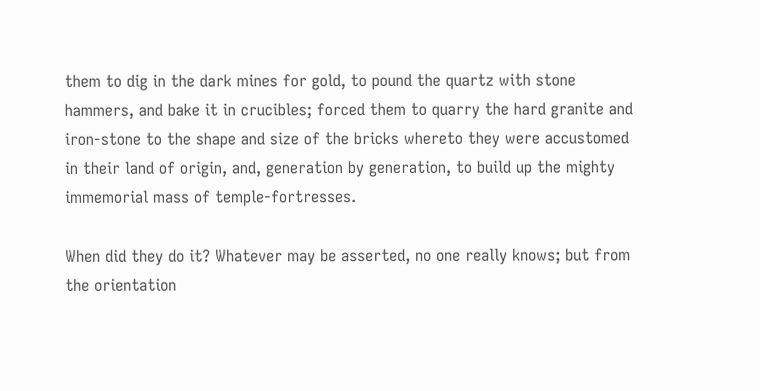them to dig in the dark mines for gold, to pound the quartz with stone hammers, and bake it in crucibles; forced them to quarry the hard granite and iron-stone to the shape and size of the bricks whereto they were accustomed in their land of origin, and, generation by generation, to build up the mighty immemorial mass of temple-fortresses.

When did they do it? Whatever may be asserted, no one really knows; but from the orientation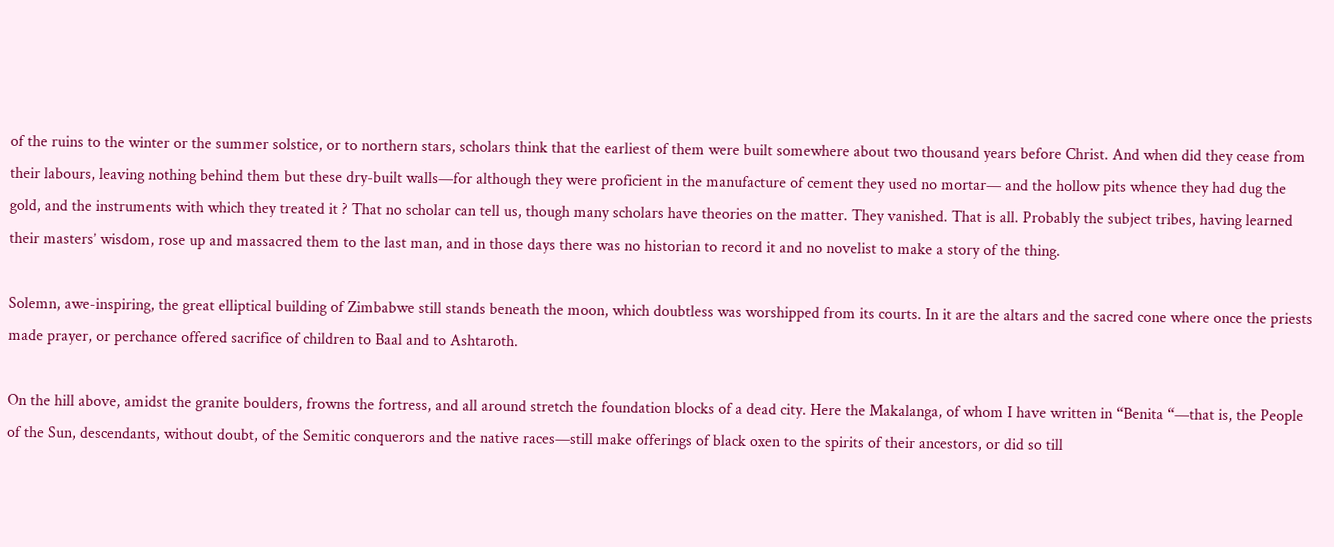of the ruins to the winter or the summer solstice, or to northern stars, scholars think that the earliest of them were built somewhere about two thousand years before Christ. And when did they cease from their labours, leaving nothing behind them but these dry-built walls—for although they were proficient in the manufacture of cement they used no mortar— and the hollow pits whence they had dug the gold, and the instruments with which they treated it ? That no scholar can tell us, though many scholars have theories on the matter. They vanished. That is all. Probably the subject tribes, having learned their masters’ wisdom, rose up and massacred them to the last man, and in those days there was no historian to record it and no novelist to make a story of the thing.

Solemn, awe-inspiring, the great elliptical building of Zimbabwe still stands beneath the moon, which doubtless was worshipped from its courts. In it are the altars and the sacred cone where once the priests made prayer, or perchance offered sacrifice of children to Baal and to Ashtaroth.

On the hill above, amidst the granite boulders, frowns the fortress, and all around stretch the foundation blocks of a dead city. Here the Makalanga, of whom I have written in “Benita “—that is, the People of the Sun, descendants, without doubt, of the Semitic conquerors and the native races—still make offerings of black oxen to the spirits of their ancestors, or did so till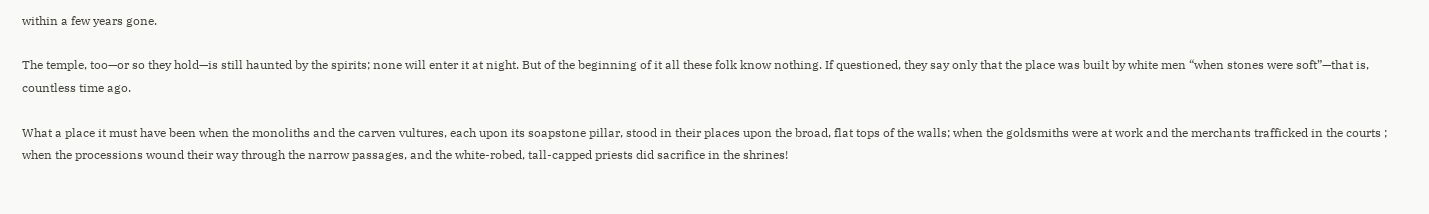within a few years gone.

The temple, too—or so they hold—is still haunted by the spirits; none will enter it at night. But of the beginning of it all these folk know nothing. If questioned, they say only that the place was built by white men “when stones were soft”—that is, countless time ago.

What a place it must have been when the monoliths and the carven vultures, each upon its soapstone pillar, stood in their places upon the broad, flat tops of the walls; when the goldsmiths were at work and the merchants trafficked in the courts ; when the processions wound their way through the narrow passages, and the white-robed, tall-capped priests did sacrifice in the shrines!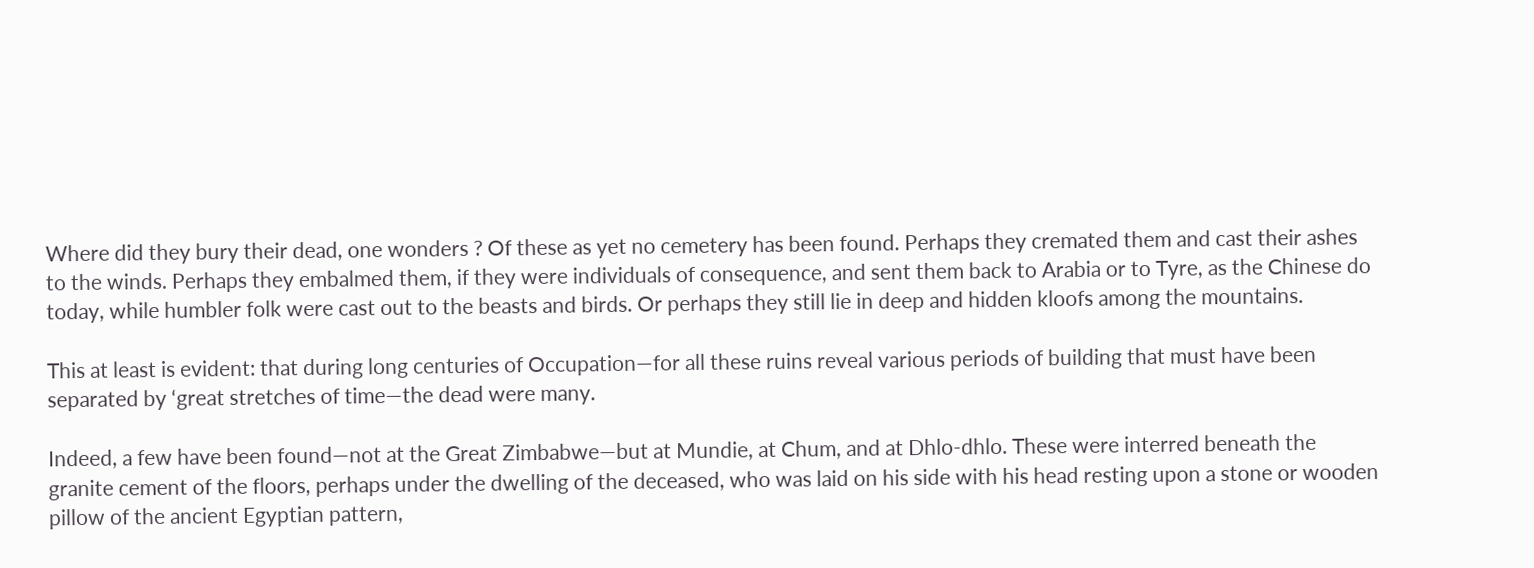Where did they bury their dead, one wonders ? Of these as yet no cemetery has been found. Perhaps they cremated them and cast their ashes to the winds. Perhaps they embalmed them, if they were individuals of consequence, and sent them back to Arabia or to Tyre, as the Chinese do today, while humbler folk were cast out to the beasts and birds. Or perhaps they still lie in deep and hidden kloofs among the mountains.

This at least is evident: that during long centuries of Occupation—for all these ruins reveal various periods of building that must have been separated by ‘great stretches of time—the dead were many.

Indeed, a few have been found—not at the Great Zimbabwe—but at Mundie, at Chum, and at Dhlo-dhlo. These were interred beneath the granite cement of the floors, perhaps under the dwelling of the deceased, who was laid on his side with his head resting upon a stone or wooden pillow of the ancient Egyptian pattern,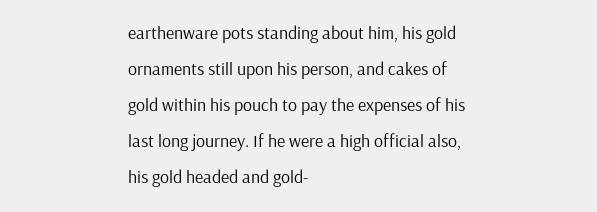earthenware pots standing about him, his gold ornaments still upon his person, and cakes of gold within his pouch to pay the expenses of his last long journey. If he were a high official also, his gold headed and gold-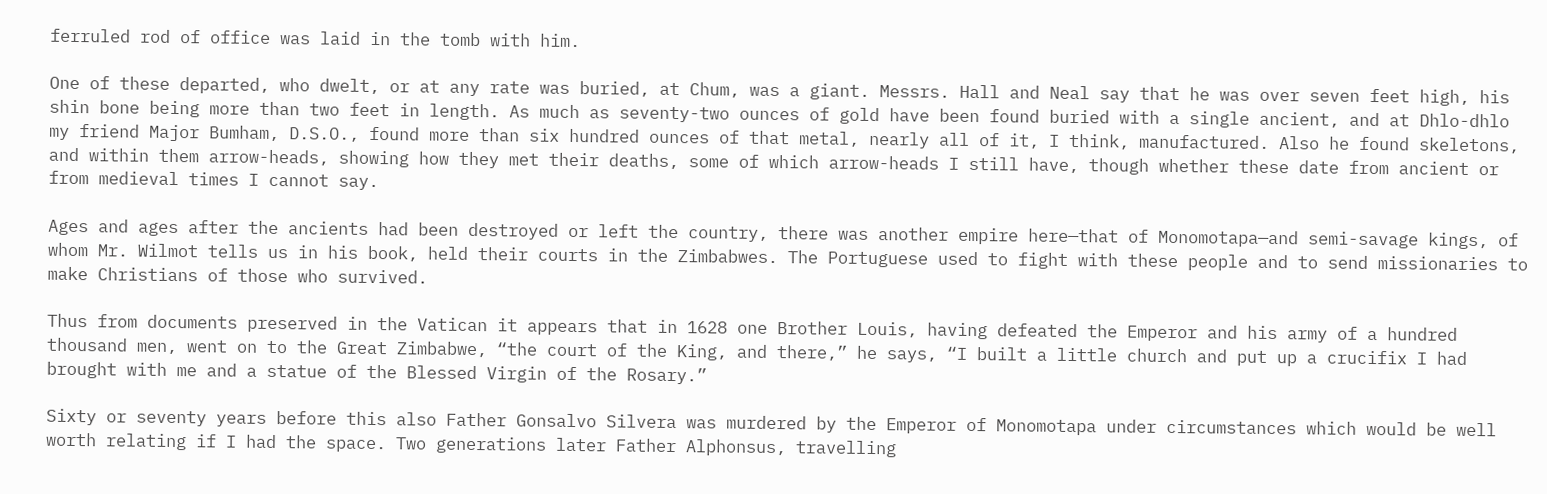ferruled rod of office was laid in the tomb with him.

One of these departed, who dwelt, or at any rate was buried, at Chum, was a giant. Messrs. Hall and Neal say that he was over seven feet high, his shin bone being more than two feet in length. As much as seventy-two ounces of gold have been found buried with a single ancient, and at Dhlo-dhlo my friend Major Bumham, D.S.O., found more than six hundred ounces of that metal, nearly all of it, I think, manufactured. Also he found skeletons, and within them arrow-heads, showing how they met their deaths, some of which arrow-heads I still have, though whether these date from ancient or from medieval times I cannot say.

Ages and ages after the ancients had been destroyed or left the country, there was another empire here—that of Monomotapa—and semi-savage kings, of whom Mr. Wilmot tells us in his book, held their courts in the Zimbabwes. The Portuguese used to fight with these people and to send missionaries to make Christians of those who survived.

Thus from documents preserved in the Vatican it appears that in 1628 one Brother Louis, having defeated the Emperor and his army of a hundred thousand men, went on to the Great Zimbabwe, “the court of the King, and there,” he says, “I built a little church and put up a crucifix I had brought with me and a statue of the Blessed Virgin of the Rosary.”

Sixty or seventy years before this also Father Gonsalvo Silvera was murdered by the Emperor of Monomotapa under circumstances which would be well worth relating if I had the space. Two generations later Father Alphonsus, travelling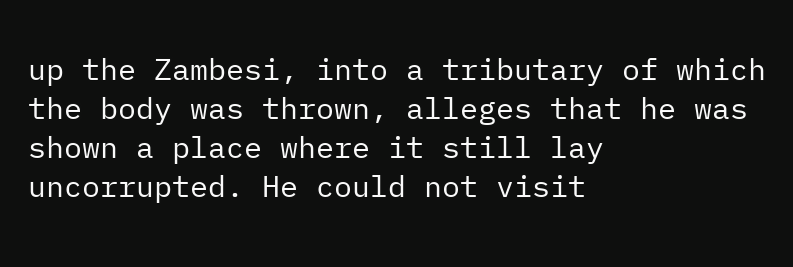up the Zambesi, into a tributary of which the body was thrown, alleges that he was shown a place where it still lay uncorrupted. He could not visit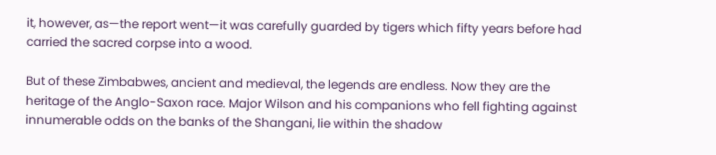it, however, as—the report went—it was carefully guarded by tigers which fifty years before had carried the sacred corpse into a wood.

But of these Zimbabwes, ancient and medieval, the legends are endless. Now they are the heritage of the Anglo-Saxon race. Major Wilson and his companions who fell fighting against innumerable odds on the banks of the Shangani, lie within the shadow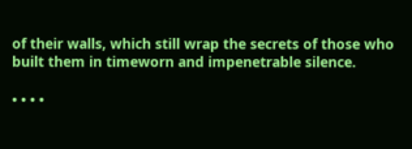of their walls, which still wrap the secrets of those who built them in timeworn and impenetrable silence.

• • • •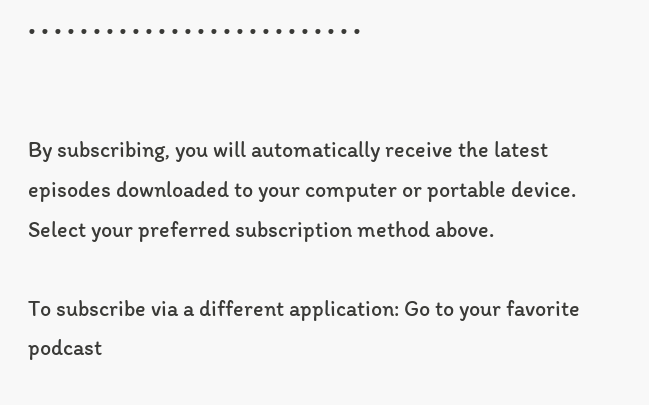• • • • • • • • • • • • • • • • • • • • • • • • • •


By subscribing, you will automatically receive the latest episodes downloaded to your computer or portable device. Select your preferred subscription method above.

To subscribe via a different application: Go to your favorite podcast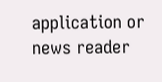application or news reader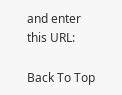and enter this URL:

Back To Top